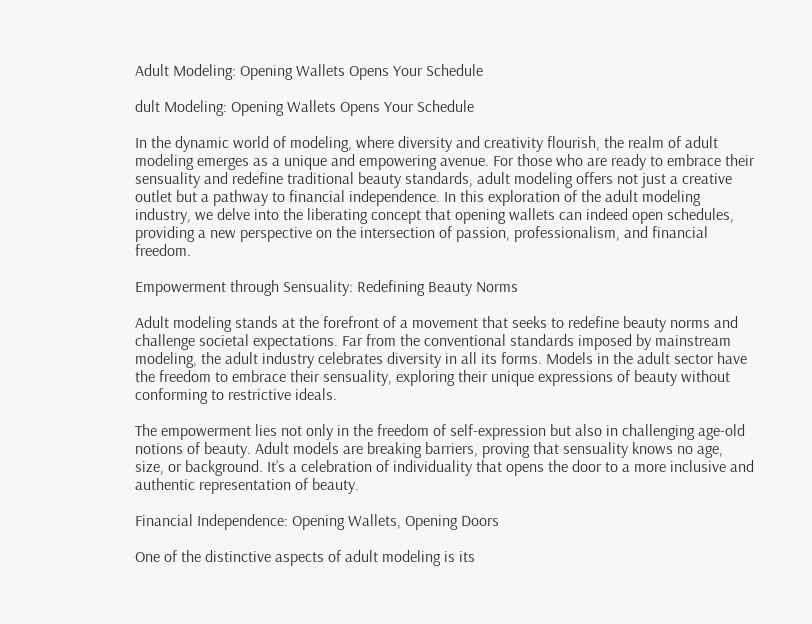Adult Modeling: Opening Wallets Opens Your Schedule

dult Modeling: Opening Wallets Opens Your Schedule

In the dynamic world of modeling, where diversity and creativity flourish, the realm of adult modeling emerges as a unique and empowering avenue. For those who are ready to embrace their sensuality and redefine traditional beauty standards, adult modeling offers not just a creative outlet but a pathway to financial independence. In this exploration of the adult modeling industry, we delve into the liberating concept that opening wallets can indeed open schedules, providing a new perspective on the intersection of passion, professionalism, and financial freedom.

Empowerment through Sensuality: Redefining Beauty Norms

Adult modeling stands at the forefront of a movement that seeks to redefine beauty norms and challenge societal expectations. Far from the conventional standards imposed by mainstream modeling, the adult industry celebrates diversity in all its forms. Models in the adult sector have the freedom to embrace their sensuality, exploring their unique expressions of beauty without conforming to restrictive ideals.

The empowerment lies not only in the freedom of self-expression but also in challenging age-old notions of beauty. Adult models are breaking barriers, proving that sensuality knows no age, size, or background. It’s a celebration of individuality that opens the door to a more inclusive and authentic representation of beauty.

Financial Independence: Opening Wallets, Opening Doors

One of the distinctive aspects of adult modeling is its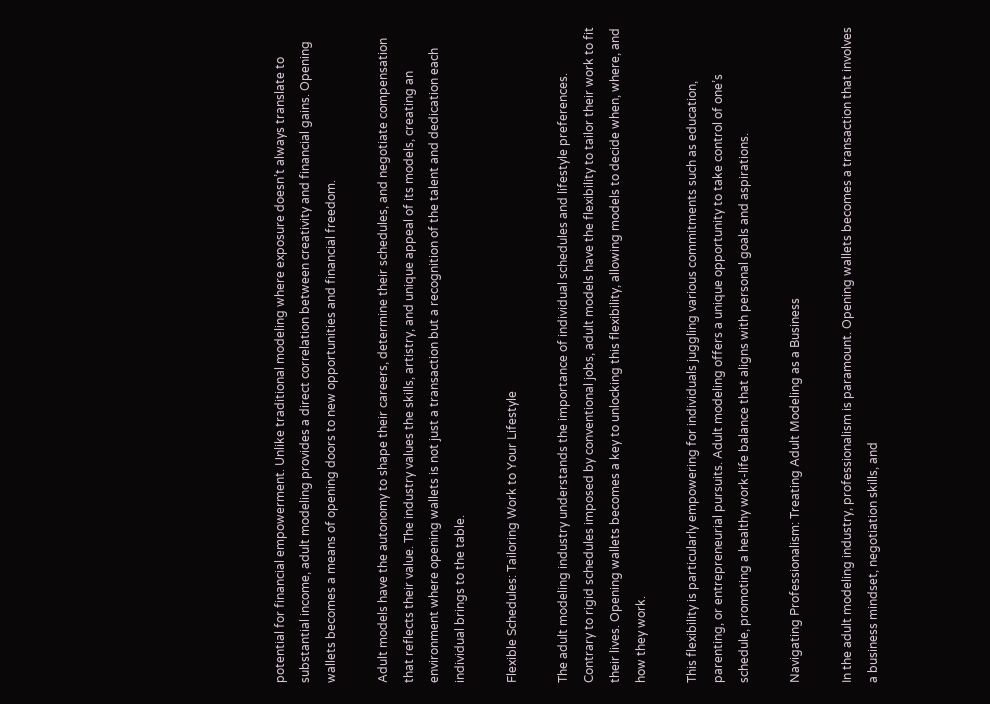potential for financial empowerment. Unlike traditional modeling where exposure doesn’t always translate to substantial income, adult modeling provides a direct correlation between creativity and financial gains. Opening wallets becomes a means of opening doors to new opportunities and financial freedom.

Adult models have the autonomy to shape their careers, determine their schedules, and negotiate compensation that reflects their value. The industry values the skills, artistry, and unique appeal of its models, creating an environment where opening wallets is not just a transaction but a recognition of the talent and dedication each individual brings to the table.

Flexible Schedules: Tailoring Work to Your Lifestyle

The adult modeling industry understands the importance of individual schedules and lifestyle preferences. Contrary to rigid schedules imposed by conventional jobs, adult models have the flexibility to tailor their work to fit their lives. Opening wallets becomes a key to unlocking this flexibility, allowing models to decide when, where, and how they work.

This flexibility is particularly empowering for individuals juggling various commitments such as education, parenting, or entrepreneurial pursuits. Adult modeling offers a unique opportunity to take control of one’s schedule, promoting a healthy work-life balance that aligns with personal goals and aspirations.

Navigating Professionalism: Treating Adult Modeling as a Business

In the adult modeling industry, professionalism is paramount. Opening wallets becomes a transaction that involves a business mindset, negotiation skills, and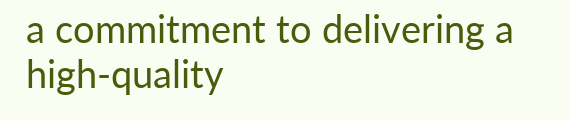a commitment to delivering a high-quality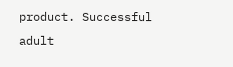product. Successful adult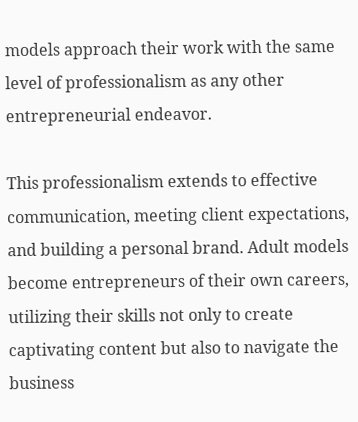models approach their work with the same level of professionalism as any other entrepreneurial endeavor.

This professionalism extends to effective communication, meeting client expectations, and building a personal brand. Adult models become entrepreneurs of their own careers, utilizing their skills not only to create captivating content but also to navigate the business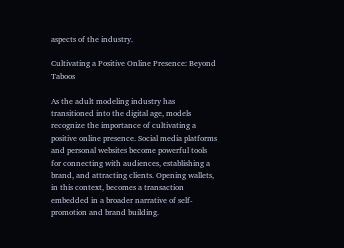aspects of the industry.

Cultivating a Positive Online Presence: Beyond Taboos

As the adult modeling industry has transitioned into the digital age, models recognize the importance of cultivating a positive online presence. Social media platforms and personal websites become powerful tools for connecting with audiences, establishing a brand, and attracting clients. Opening wallets, in this context, becomes a transaction embedded in a broader narrative of self-promotion and brand building.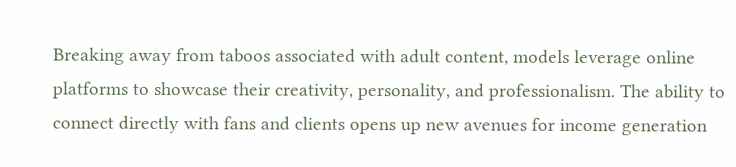Breaking away from taboos associated with adult content, models leverage online platforms to showcase their creativity, personality, and professionalism. The ability to connect directly with fans and clients opens up new avenues for income generation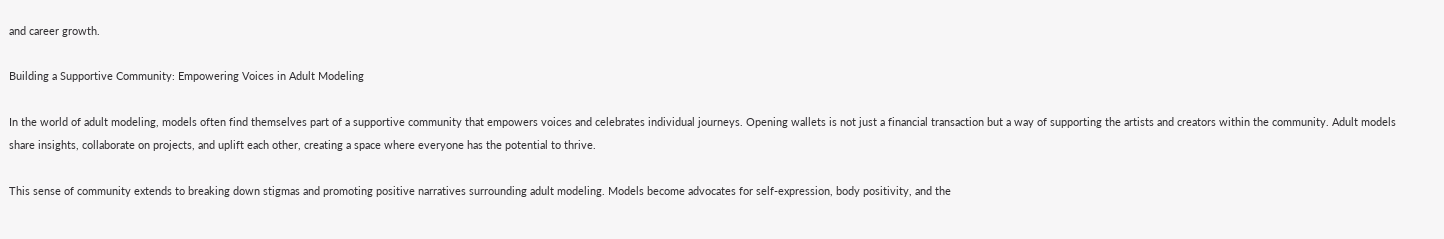and career growth.

Building a Supportive Community: Empowering Voices in Adult Modeling

In the world of adult modeling, models often find themselves part of a supportive community that empowers voices and celebrates individual journeys. Opening wallets is not just a financial transaction but a way of supporting the artists and creators within the community. Adult models share insights, collaborate on projects, and uplift each other, creating a space where everyone has the potential to thrive.

This sense of community extends to breaking down stigmas and promoting positive narratives surrounding adult modeling. Models become advocates for self-expression, body positivity, and the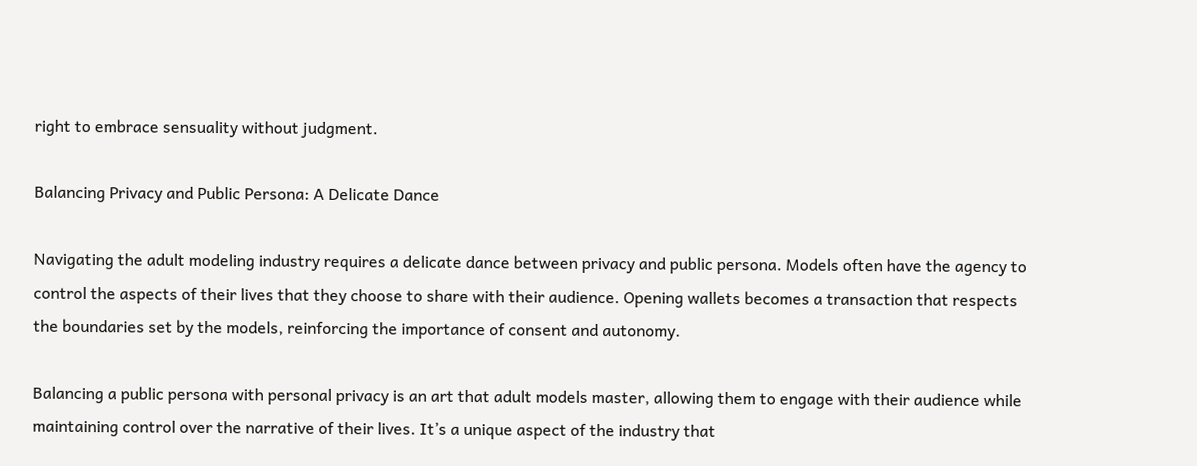right to embrace sensuality without judgment.

Balancing Privacy and Public Persona: A Delicate Dance

Navigating the adult modeling industry requires a delicate dance between privacy and public persona. Models often have the agency to control the aspects of their lives that they choose to share with their audience. Opening wallets becomes a transaction that respects the boundaries set by the models, reinforcing the importance of consent and autonomy.

Balancing a public persona with personal privacy is an art that adult models master, allowing them to engage with their audience while maintaining control over the narrative of their lives. It’s a unique aspect of the industry that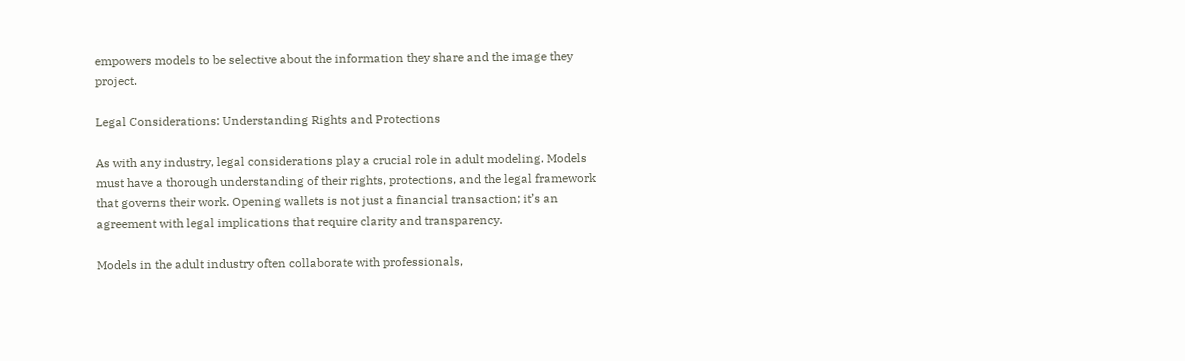empowers models to be selective about the information they share and the image they project.

Legal Considerations: Understanding Rights and Protections

As with any industry, legal considerations play a crucial role in adult modeling. Models must have a thorough understanding of their rights, protections, and the legal framework that governs their work. Opening wallets is not just a financial transaction; it’s an agreement with legal implications that require clarity and transparency.

Models in the adult industry often collaborate with professionals,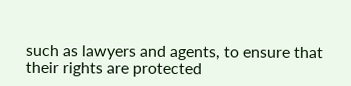such as lawyers and agents, to ensure that their rights are protected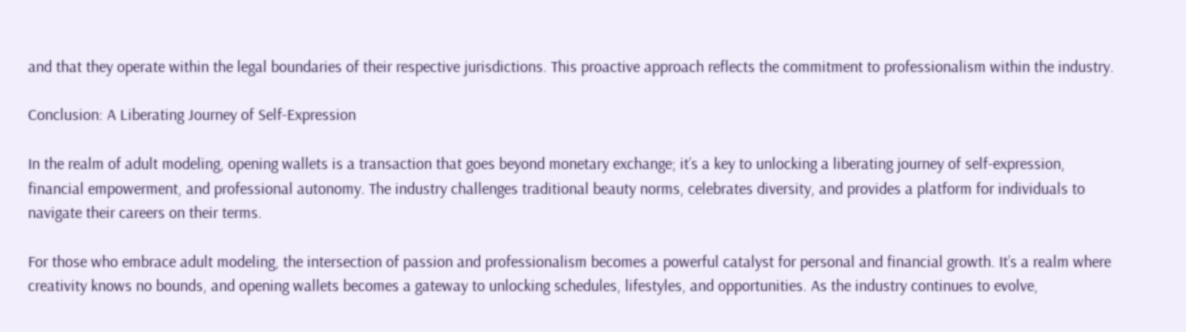and that they operate within the legal boundaries of their respective jurisdictions. This proactive approach reflects the commitment to professionalism within the industry.

Conclusion: A Liberating Journey of Self-Expression

In the realm of adult modeling, opening wallets is a transaction that goes beyond monetary exchange; it’s a key to unlocking a liberating journey of self-expression, financial empowerment, and professional autonomy. The industry challenges traditional beauty norms, celebrates diversity, and provides a platform for individuals to navigate their careers on their terms.

For those who embrace adult modeling, the intersection of passion and professionalism becomes a powerful catalyst for personal and financial growth. It’s a realm where creativity knows no bounds, and opening wallets becomes a gateway to unlocking schedules, lifestyles, and opportunities. As the industry continues to evolve,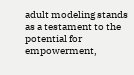adult modeling stands as a testament to the potential for empowerment,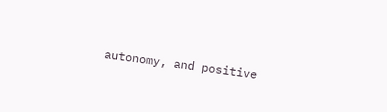autonomy, and positive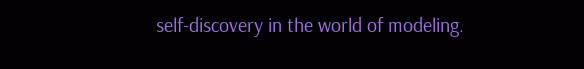self-discovery in the world of modeling.